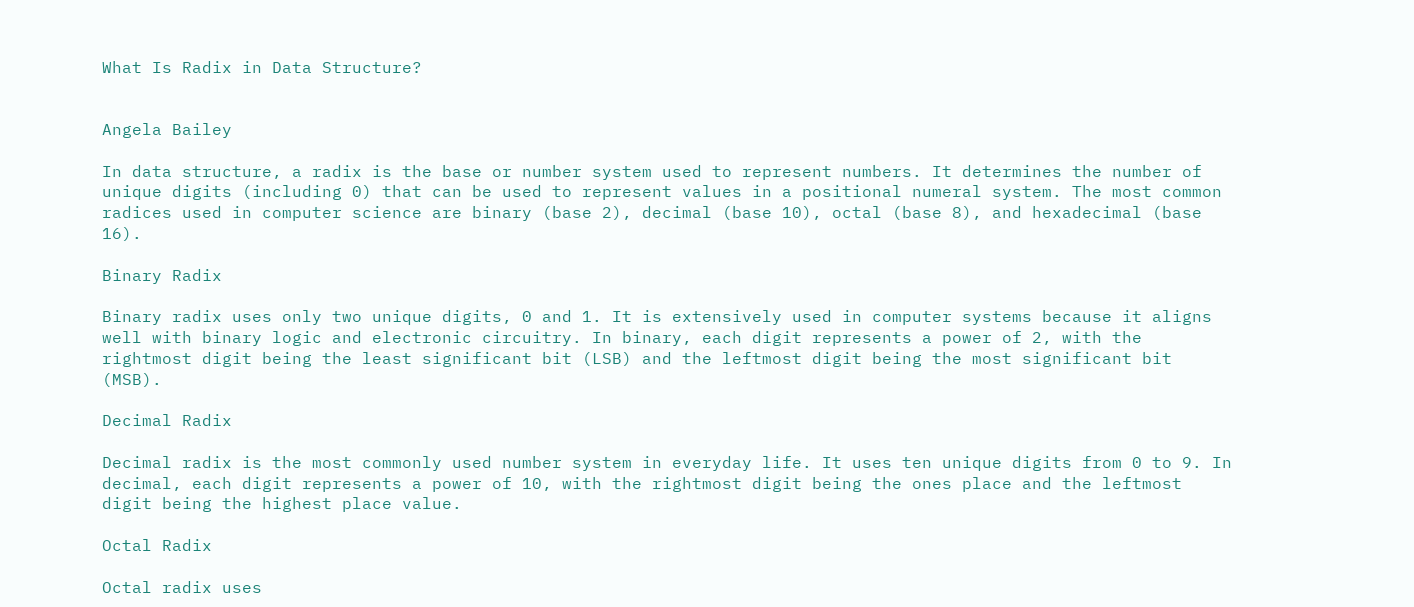What Is Radix in Data Structure?


Angela Bailey

In data structure, a radix is the base or number system used to represent numbers. It determines the number of unique digits (including 0) that can be used to represent values in a positional numeral system. The most common radices used in computer science are binary (base 2), decimal (base 10), octal (base 8), and hexadecimal (base 16).

Binary Radix

Binary radix uses only two unique digits, 0 and 1. It is extensively used in computer systems because it aligns well with binary logic and electronic circuitry. In binary, each digit represents a power of 2, with the rightmost digit being the least significant bit (LSB) and the leftmost digit being the most significant bit (MSB).

Decimal Radix

Decimal radix is the most commonly used number system in everyday life. It uses ten unique digits from 0 to 9. In decimal, each digit represents a power of 10, with the rightmost digit being the ones place and the leftmost digit being the highest place value.

Octal Radix

Octal radix uses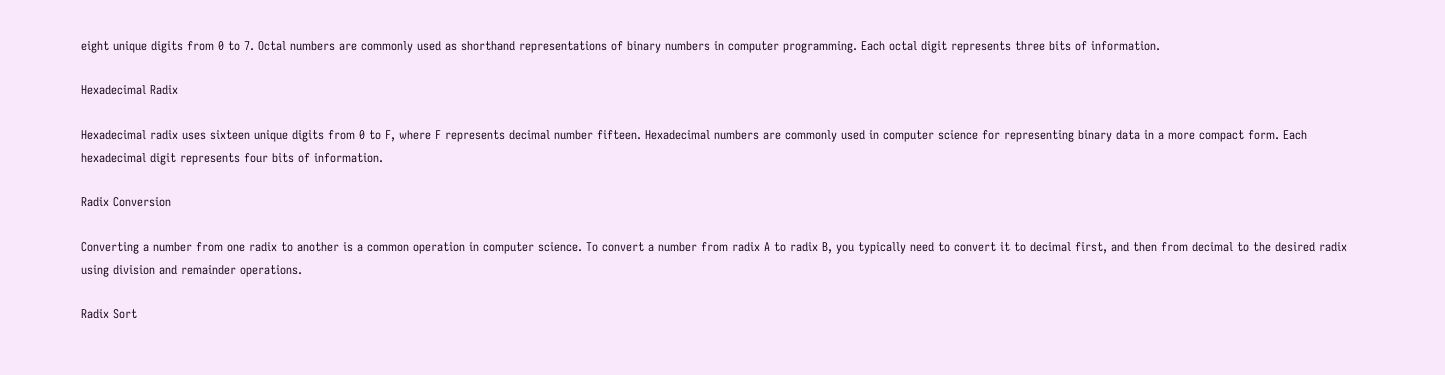eight unique digits from 0 to 7. Octal numbers are commonly used as shorthand representations of binary numbers in computer programming. Each octal digit represents three bits of information.

Hexadecimal Radix

Hexadecimal radix uses sixteen unique digits from 0 to F, where F represents decimal number fifteen. Hexadecimal numbers are commonly used in computer science for representing binary data in a more compact form. Each hexadecimal digit represents four bits of information.

Radix Conversion

Converting a number from one radix to another is a common operation in computer science. To convert a number from radix A to radix B, you typically need to convert it to decimal first, and then from decimal to the desired radix using division and remainder operations.

Radix Sort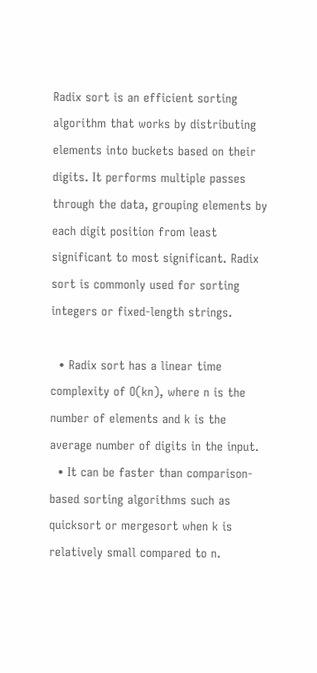Radix sort is an efficient sorting algorithm that works by distributing elements into buckets based on their digits. It performs multiple passes through the data, grouping elements by each digit position from least significant to most significant. Radix sort is commonly used for sorting integers or fixed-length strings.

  • Radix sort has a linear time complexity of O(kn), where n is the number of elements and k is the average number of digits in the input.
  • It can be faster than comparison-based sorting algorithms such as quicksort or mergesort when k is relatively small compared to n.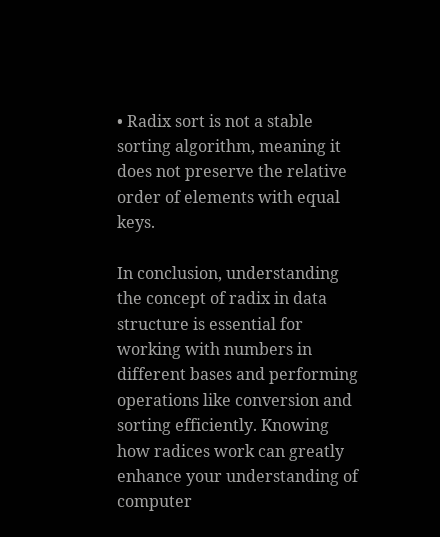• Radix sort is not a stable sorting algorithm, meaning it does not preserve the relative order of elements with equal keys.

In conclusion, understanding the concept of radix in data structure is essential for working with numbers in different bases and performing operations like conversion and sorting efficiently. Knowing how radices work can greatly enhance your understanding of computer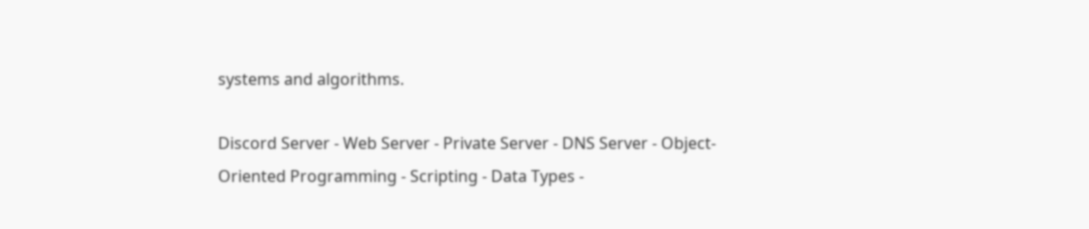systems and algorithms.

Discord Server - Web Server - Private Server - DNS Server - Object-Oriented Programming - Scripting - Data Types -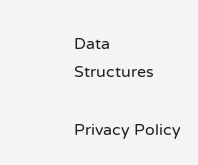Data Structures

Privacy Policy